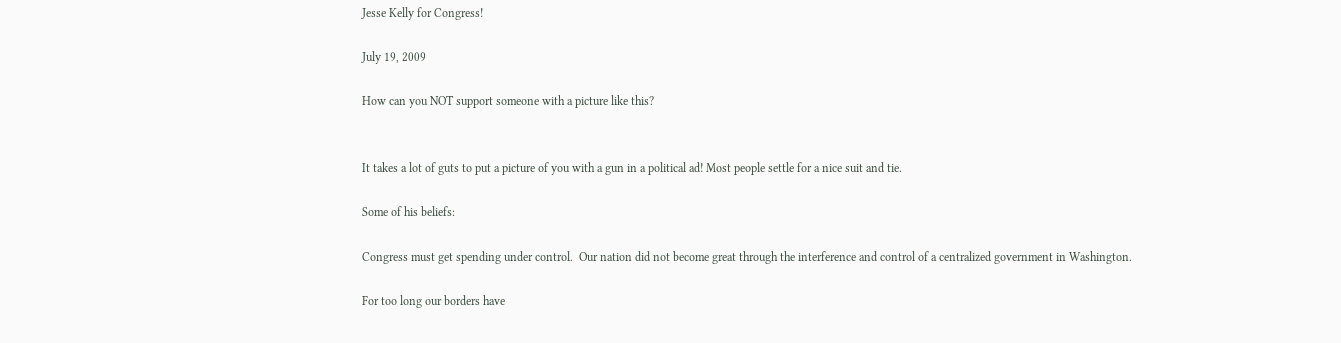Jesse Kelly for Congress!

July 19, 2009

How can you NOT support someone with a picture like this?


It takes a lot of guts to put a picture of you with a gun in a political ad! Most people settle for a nice suit and tie.

Some of his beliefs:

Congress must get spending under control.  Our nation did not become great through the interference and control of a centralized government in Washington.

For too long our borders have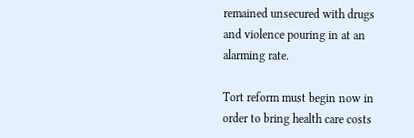remained unsecured with drugs and violence pouring in at an alarming rate.

Tort reform must begin now in order to bring health care costs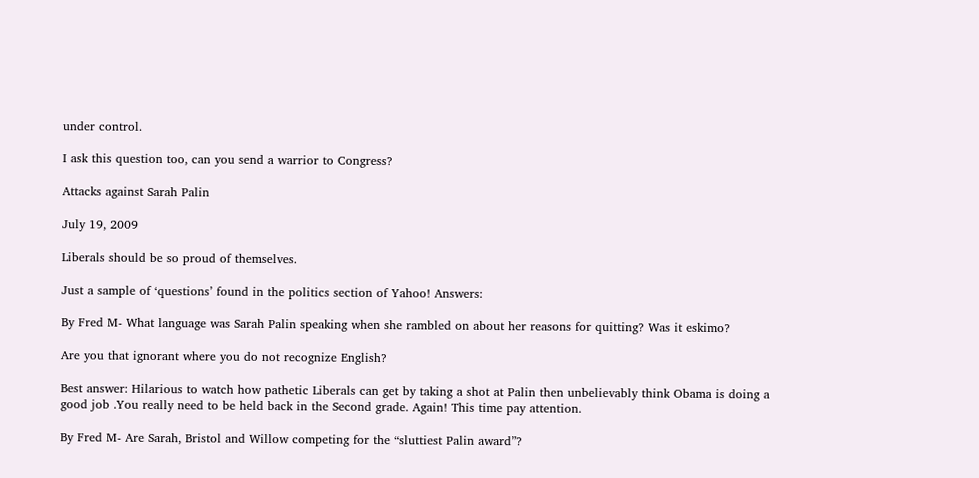under control.

I ask this question too, can you send a warrior to Congress?

Attacks against Sarah Palin

July 19, 2009

Liberals should be so proud of themselves.

Just a sample of ‘questions’ found in the politics section of Yahoo! Answers:

By Fred M- What language was Sarah Palin speaking when she rambled on about her reasons for quitting? Was it eskimo?

Are you that ignorant where you do not recognize English?

Best answer: Hilarious to watch how pathetic Liberals can get by taking a shot at Palin then unbelievably think Obama is doing a good job .You really need to be held back in the Second grade. Again! This time pay attention.

By Fred M- Are Sarah, Bristol and Willow competing for the “sluttiest Palin award”?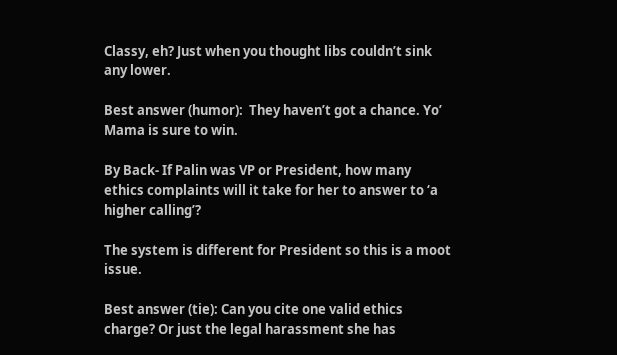Classy, eh? Just when you thought libs couldn’t sink any lower.

Best answer (humor):  They haven’t got a chance. Yo’ Mama is sure to win.

By Back- If Palin was VP or President, how many ethics complaints will it take for her to answer to ‘a higher calling’?

The system is different for President so this is a moot issue.

Best answer (tie): Can you cite one valid ethics charge? Or just the legal harassment she has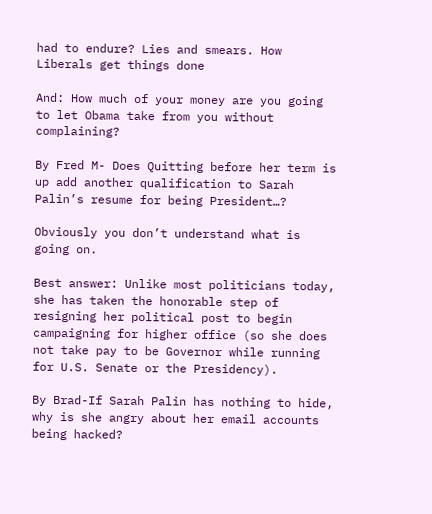had to endure? Lies and smears. How Liberals get things done

And: How much of your money are you going to let Obama take from you without complaining?

By Fred M- Does Quitting before her term is up add another qualification to Sarah Palin’s resume for being President…?

Obviously you don’t understand what is going on.

Best answer: Unlike most politicians today, she has taken the honorable step of resigning her political post to begin campaigning for higher office (so she does not take pay to be Governor while running for U.S. Senate or the Presidency).

By Brad-If Sarah Palin has nothing to hide, why is she angry about her email accounts being hacked?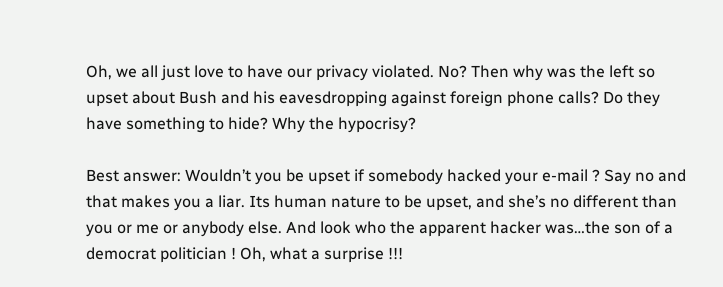Oh, we all just love to have our privacy violated. No? Then why was the left so upset about Bush and his eavesdropping against foreign phone calls? Do they have something to hide? Why the hypocrisy?

Best answer: Wouldn’t you be upset if somebody hacked your e-mail ? Say no and that makes you a liar. Its human nature to be upset, and she’s no different than you or me or anybody else. And look who the apparent hacker was…the son of a democrat politician ! Oh, what a surprise !!!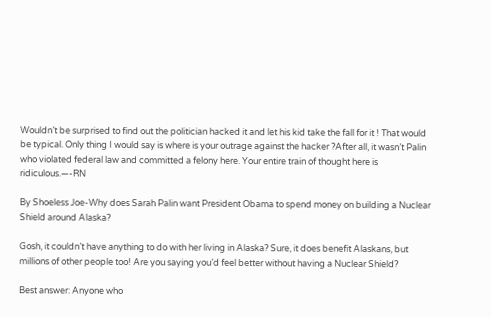Wouldn’t be surprised to find out the politician hacked it and let his kid take the fall for it ! That would be typical. Only thing I would say is where is your outrage against the hacker ?After all, it wasn’t Palin who violated federal law and committed a felony here. Your entire train of thought here is ridiculous.—-RN

By Shoeless Joe-Why does Sarah Palin want President Obama to spend money on building a Nuclear Shield around Alaska?

Gosh, it couldn’t have anything to do with her living in Alaska? Sure, it does benefit Alaskans, but millions of other people too! Are you saying you’d feel better without having a Nuclear Shield?

Best answer: Anyone who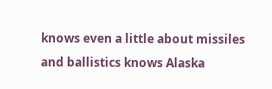knows even a little about missiles and ballistics knows Alaska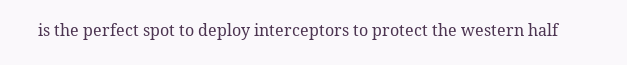is the perfect spot to deploy interceptors to protect the western half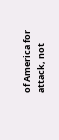of America for attack, not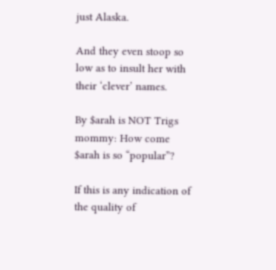just Alaska.

And they even stoop so low as to insult her with their ‘clever’ names.

By $arah is NOT Trigs mommy: How come $arah is so “popular”?

If this is any indication of the quality of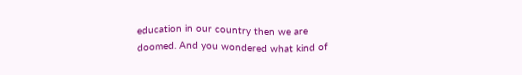education in our country then we are doomed. And you wondered what kind of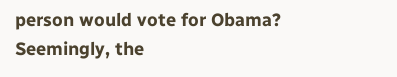person would vote for Obama? Seemingly, the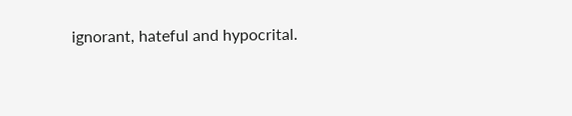ignorant, hateful and hypocrital.